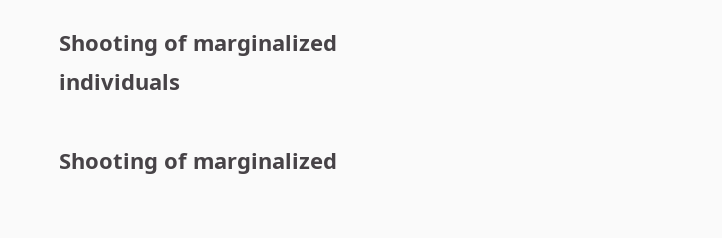Shooting of marginalized individuals

Shooting of marginalized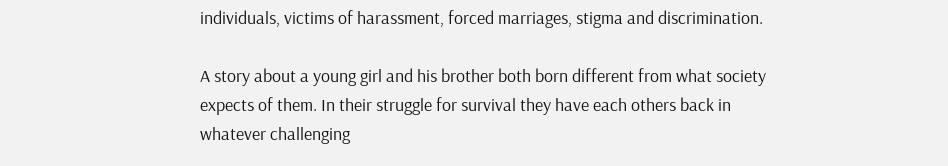individuals, victims of harassment, forced marriages, stigma and discrimination.

A story about a young girl and his brother both born different from what society expects of them. In their struggle for survival they have each others back in whatever challenging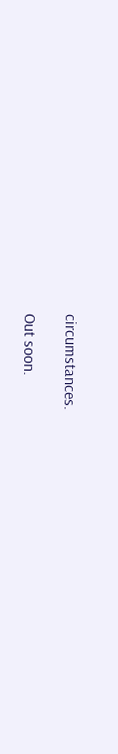circumstances.

Out soon.